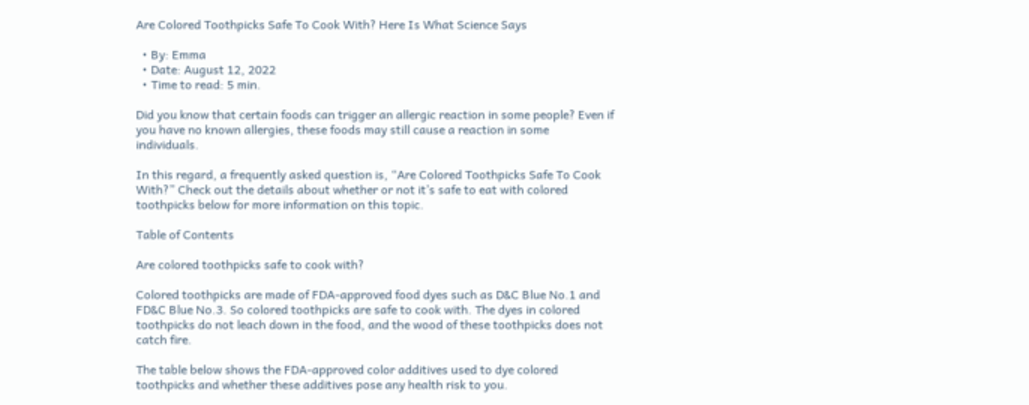Are Colored Toothpicks Safe To Cook With? Here Is What Science Says

  • By: Emma
  • Date: August 12, 2022
  • Time to read: 5 min.

Did you know that certain foods can trigger an allergic reaction in some people? Even if you have no known allergies, these foods may still cause a reaction in some individuals.

In this regard, a frequently asked question is, “Are Colored Toothpicks Safe To Cook With?” Check out the details about whether or not it’s safe to eat with colored toothpicks below for more information on this topic.

Table of Contents

Are colored toothpicks safe to cook with?

Colored toothpicks are made of FDA-approved food dyes such as D&C Blue No.1 and FD&C Blue No.3. So colored toothpicks are safe to cook with. The dyes in colored toothpicks do not leach down in the food, and the wood of these toothpicks does not catch fire.

The table below shows the FDA-approved color additives used to dye colored toothpicks and whether these additives pose any health risk to you.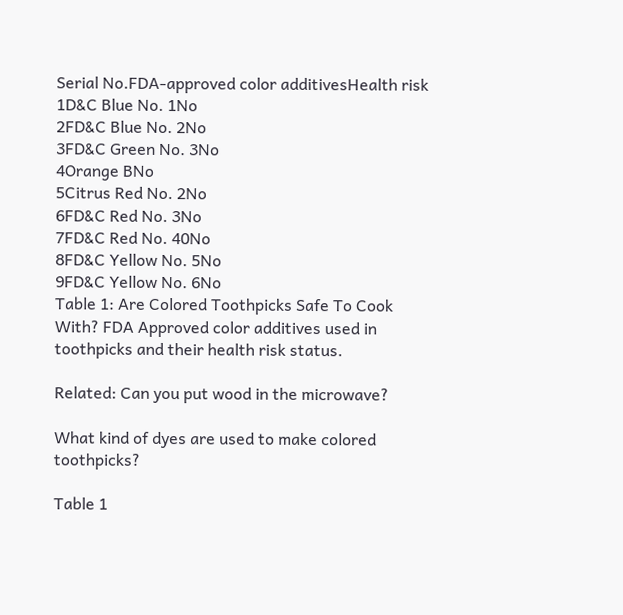Serial No.FDA-approved color additivesHealth risk
1D&C Blue No. 1No
2FD&C Blue No. 2No
3FD&C Green No. 3No
4Orange BNo
5Citrus Red No. 2No
6FD&C Red No. 3No
7FD&C Red No. 40No
8FD&C Yellow No. 5No
9FD&C Yellow No. 6No
Table 1: Are Colored Toothpicks Safe To Cook With? FDA Approved color additives used in toothpicks and their health risk status.

Related: Can you put wood in the microwave?

What kind of dyes are used to make colored toothpicks?

Table 1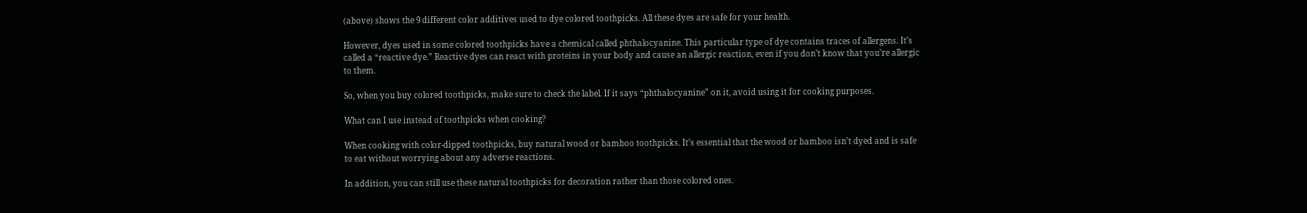(above) shows the 9 different color additives used to dye colored toothpicks. All these dyes are safe for your health.

However, dyes used in some colored toothpicks have a chemical called phthalocyanine. This particular type of dye contains traces of allergens. It’s called a “reactive dye.” Reactive dyes can react with proteins in your body and cause an allergic reaction, even if you don’t know that you’re allergic to them.

So, when you buy colored toothpicks, make sure to check the label. If it says “phthalocyanine” on it, avoid using it for cooking purposes.

What can I use instead of toothpicks when cooking?

When cooking with color-dipped toothpicks, buy natural wood or bamboo toothpicks. It’s essential that the wood or bamboo isn’t dyed and is safe to eat without worrying about any adverse reactions.

In addition, you can still use these natural toothpicks for decoration rather than those colored ones.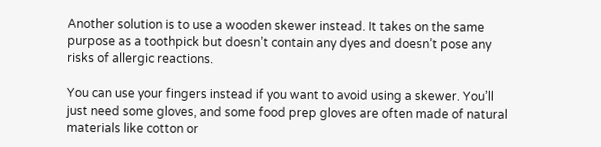Another solution is to use a wooden skewer instead. It takes on the same purpose as a toothpick but doesn’t contain any dyes and doesn’t pose any risks of allergic reactions.

You can use your fingers instead if you want to avoid using a skewer. You’ll just need some gloves, and some food prep gloves are often made of natural materials like cotton or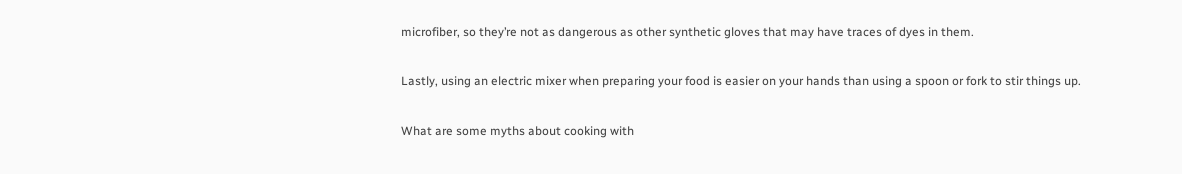microfiber, so they’re not as dangerous as other synthetic gloves that may have traces of dyes in them.

Lastly, using an electric mixer when preparing your food is easier on your hands than using a spoon or fork to stir things up.

What are some myths about cooking with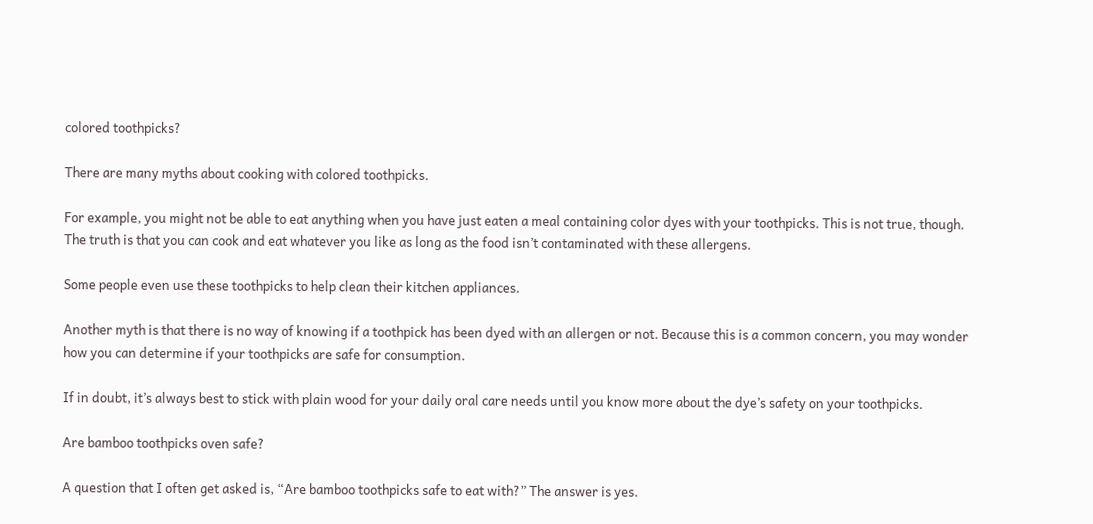colored toothpicks?

There are many myths about cooking with colored toothpicks.

For example, you might not be able to eat anything when you have just eaten a meal containing color dyes with your toothpicks. This is not true, though. The truth is that you can cook and eat whatever you like as long as the food isn’t contaminated with these allergens.

Some people even use these toothpicks to help clean their kitchen appliances.

Another myth is that there is no way of knowing if a toothpick has been dyed with an allergen or not. Because this is a common concern, you may wonder how you can determine if your toothpicks are safe for consumption.

If in doubt, it’s always best to stick with plain wood for your daily oral care needs until you know more about the dye’s safety on your toothpicks.

Are bamboo toothpicks oven safe?

A question that I often get asked is, “Are bamboo toothpicks safe to eat with?” The answer is yes.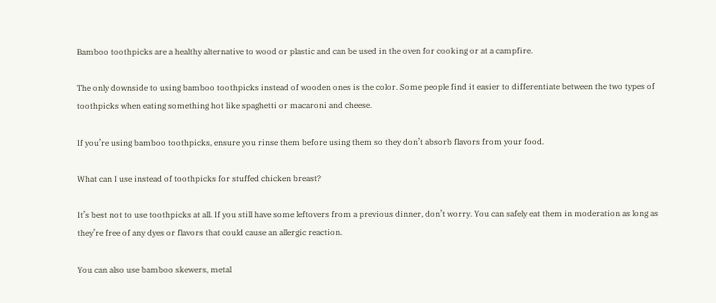Bamboo toothpicks are a healthy alternative to wood or plastic and can be used in the oven for cooking or at a campfire.

The only downside to using bamboo toothpicks instead of wooden ones is the color. Some people find it easier to differentiate between the two types of toothpicks when eating something hot like spaghetti or macaroni and cheese.

If you’re using bamboo toothpicks, ensure you rinse them before using them so they don’t absorb flavors from your food.

What can I use instead of toothpicks for stuffed chicken breast?

It’s best not to use toothpicks at all. If you still have some leftovers from a previous dinner, don’t worry. You can safely eat them in moderation as long as they’re free of any dyes or flavors that could cause an allergic reaction.

You can also use bamboo skewers, metal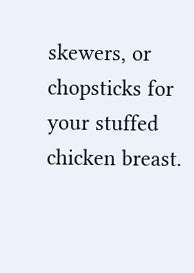skewers, or chopsticks for your stuffed chicken breast.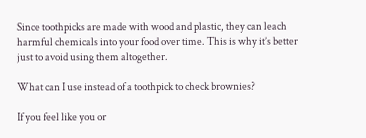Since toothpicks are made with wood and plastic, they can leach harmful chemicals into your food over time. This is why it’s better just to avoid using them altogether.

What can I use instead of a toothpick to check brownies?

If you feel like you or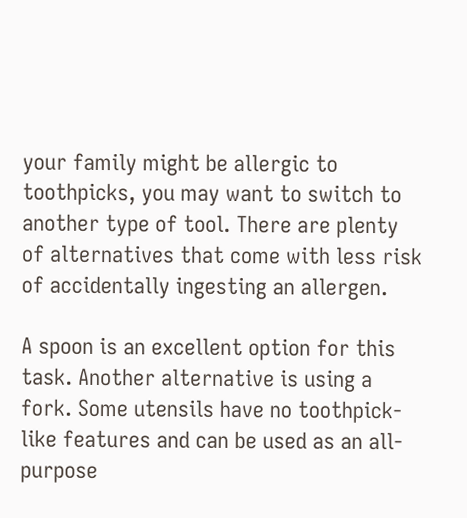your family might be allergic to toothpicks, you may want to switch to another type of tool. There are plenty of alternatives that come with less risk of accidentally ingesting an allergen.

A spoon is an excellent option for this task. Another alternative is using a fork. Some utensils have no toothpick-like features and can be used as an all-purpose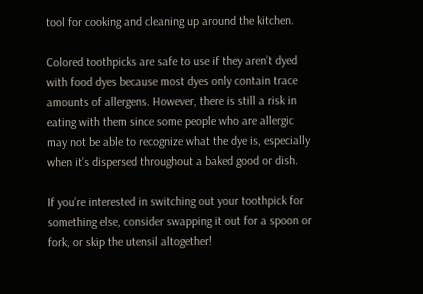tool for cooking and cleaning up around the kitchen.

Colored toothpicks are safe to use if they aren’t dyed with food dyes because most dyes only contain trace amounts of allergens. However, there is still a risk in eating with them since some people who are allergic may not be able to recognize what the dye is, especially when it’s dispersed throughout a baked good or dish.

If you’re interested in switching out your toothpick for something else, consider swapping it out for a spoon or fork, or skip the utensil altogether!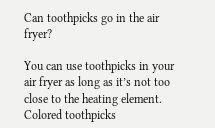Can toothpicks go in the air fryer?

You can use toothpicks in your air fryer as long as it’s not too close to the heating element. Colored toothpicks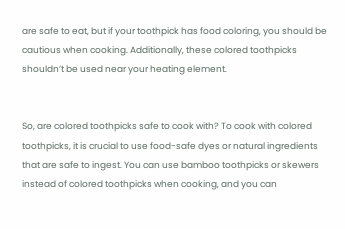are safe to eat, but if your toothpick has food coloring, you should be cautious when cooking. Additionally, these colored toothpicks shouldn’t be used near your heating element.


So, are colored toothpicks safe to cook with? To cook with colored toothpicks, it is crucial to use food-safe dyes or natural ingredients that are safe to ingest. You can use bamboo toothpicks or skewers instead of colored toothpicks when cooking, and you can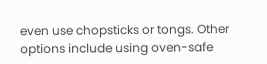even use chopsticks or tongs. Other options include using oven-safe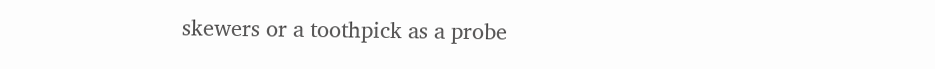skewers or a toothpick as a probe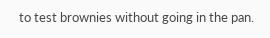to test brownies without going in the pan.